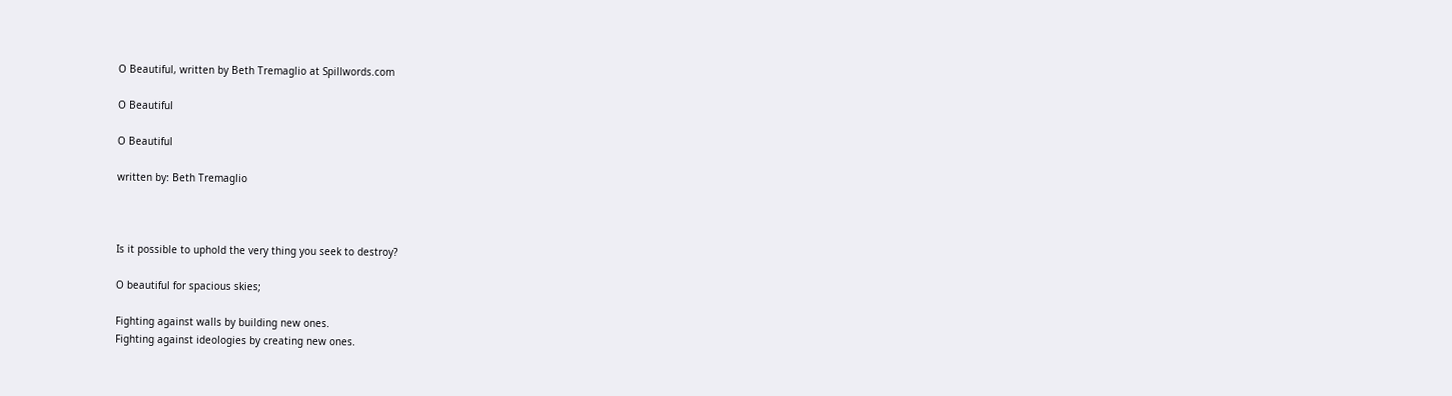O Beautiful, written by Beth Tremaglio at Spillwords.com

O Beautiful

O Beautiful

written by: Beth Tremaglio



Is it possible to uphold the very thing you seek to destroy?

O beautiful for spacious skies;

Fighting against walls by building new ones.
Fighting against ideologies by creating new ones.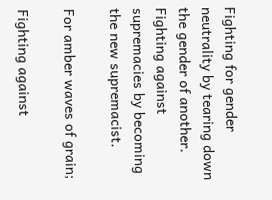Fighting for gender neutrality by tearing down the gender of another.
Fighting against supremacies by becoming the new supremacist.

For amber waves of grain;

Fighting against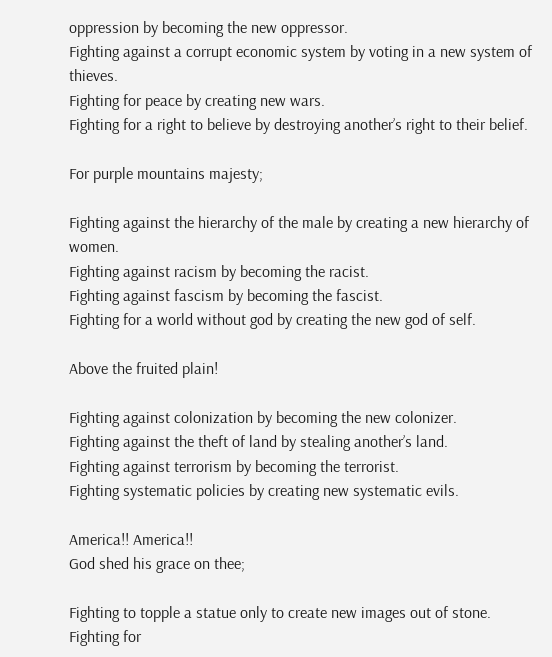oppression by becoming the new oppressor.
Fighting against a corrupt economic system by voting in a new system of thieves.
Fighting for peace by creating new wars.
Fighting for a right to believe by destroying another’s right to their belief.

For purple mountains majesty;

Fighting against the hierarchy of the male by creating a new hierarchy of women.
Fighting against racism by becoming the racist.
Fighting against fascism by becoming the fascist.
Fighting for a world without god by creating the new god of self.

Above the fruited plain!

Fighting against colonization by becoming the new colonizer.
Fighting against the theft of land by stealing another’s land.
Fighting against terrorism by becoming the terrorist.
Fighting systematic policies by creating new systematic evils.

America!! America!!
God shed his grace on thee;

Fighting to topple a statue only to create new images out of stone.
Fighting for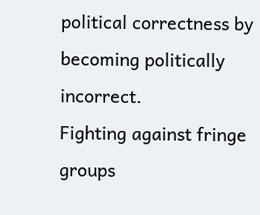political correctness by becoming politically incorrect.
Fighting against fringe groups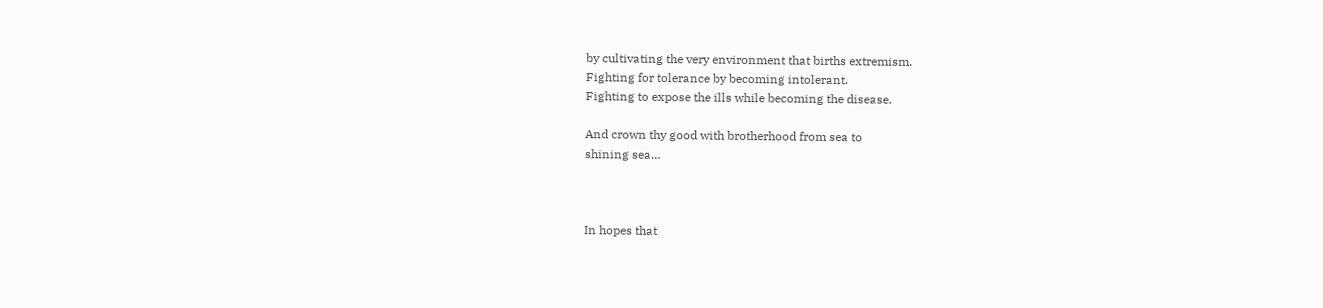by cultivating the very environment that births extremism.
Fighting for tolerance by becoming intolerant.
Fighting to expose the ills while becoming the disease.

And crown thy good with brotherhood from sea to
shining sea…



In hopes that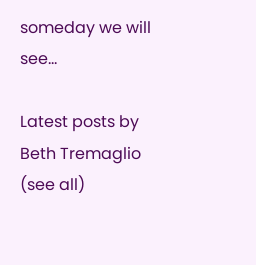someday we will see…

Latest posts by Beth Tremaglio (see all)